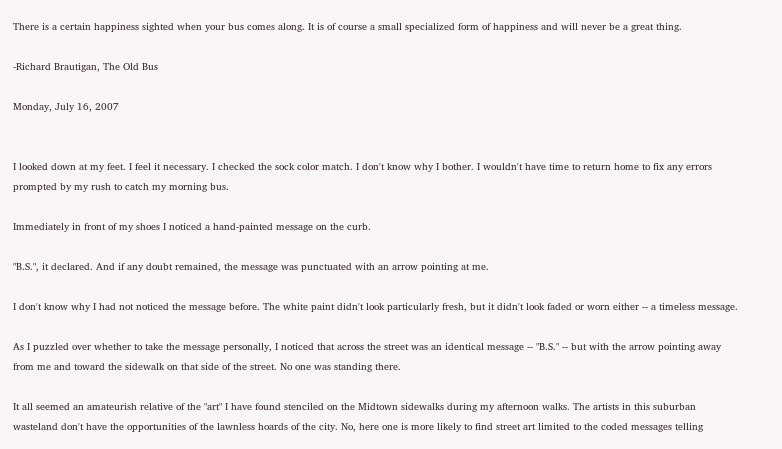There is a certain happiness sighted when your bus comes along. It is of course a small specialized form of happiness and will never be a great thing.

-Richard Brautigan, The Old Bus

Monday, July 16, 2007


I looked down at my feet. I feel it necessary. I checked the sock color match. I don't know why I bother. I wouldn't have time to return home to fix any errors prompted by my rush to catch my morning bus.

Immediately in front of my shoes I noticed a hand-painted message on the curb.

"B.S.", it declared. And if any doubt remained, the message was punctuated with an arrow pointing at me.

I don't know why I had not noticed the message before. The white paint didn't look particularly fresh, but it didn't look faded or worn either -- a timeless message.

As I puzzled over whether to take the message personally, I noticed that across the street was an identical message -- "B.S." -- but with the arrow pointing away from me and toward the sidewalk on that side of the street. No one was standing there.

It all seemed an amateurish relative of the "art" I have found stenciled on the Midtown sidewalks during my afternoon walks. The artists in this suburban wasteland don't have the opportunities of the lawnless hoards of the city. No, here one is more likely to find street art limited to the coded messages telling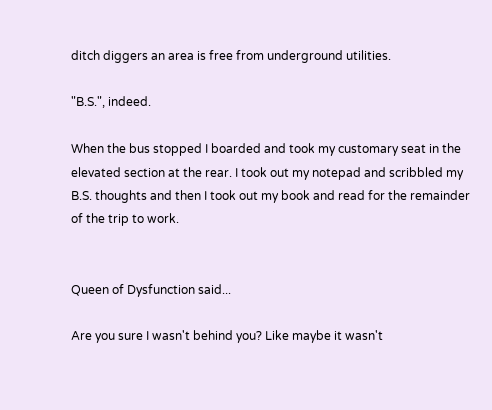ditch diggers an area is free from underground utilities.

"B.S.", indeed.

When the bus stopped I boarded and took my customary seat in the elevated section at the rear. I took out my notepad and scribbled my B.S. thoughts and then I took out my book and read for the remainder of the trip to work.


Queen of Dysfunction said...

Are you sure I wasn't behind you? Like maybe it wasn't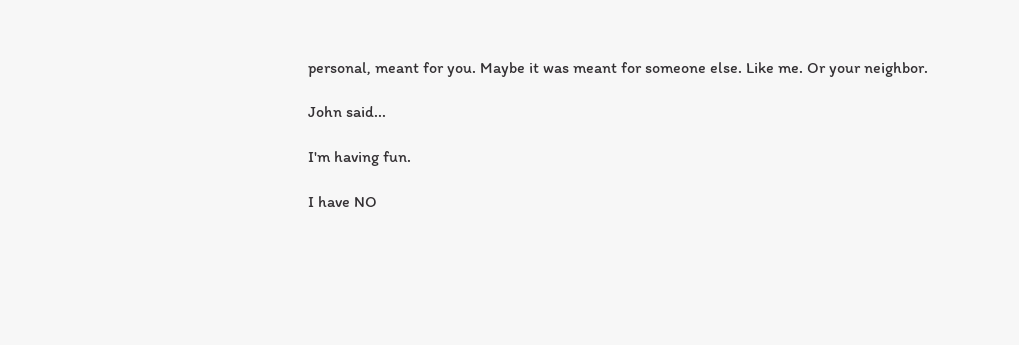personal, meant for you. Maybe it was meant for someone else. Like me. Or your neighbor.

John said...

I'm having fun.

I have NO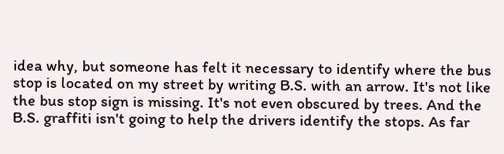idea why, but someone has felt it necessary to identify where the bus stop is located on my street by writing B.S. with an arrow. It's not like the bus stop sign is missing. It's not even obscured by trees. And the B.S. graffiti isn't going to help the drivers identify the stops. As far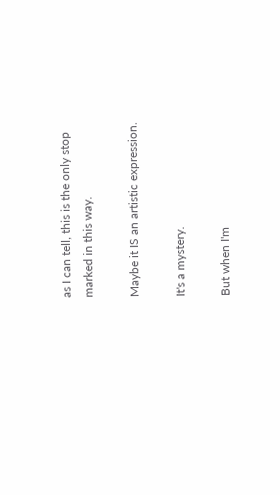as I can tell, this is the only stop marked in this way.

Maybe it IS an artistic expression.

It's a mystery.

But when I'm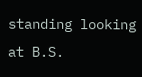standing looking at B.S.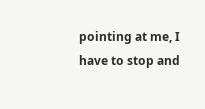pointing at me, I have to stop and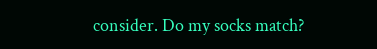consider. Do my socks match?